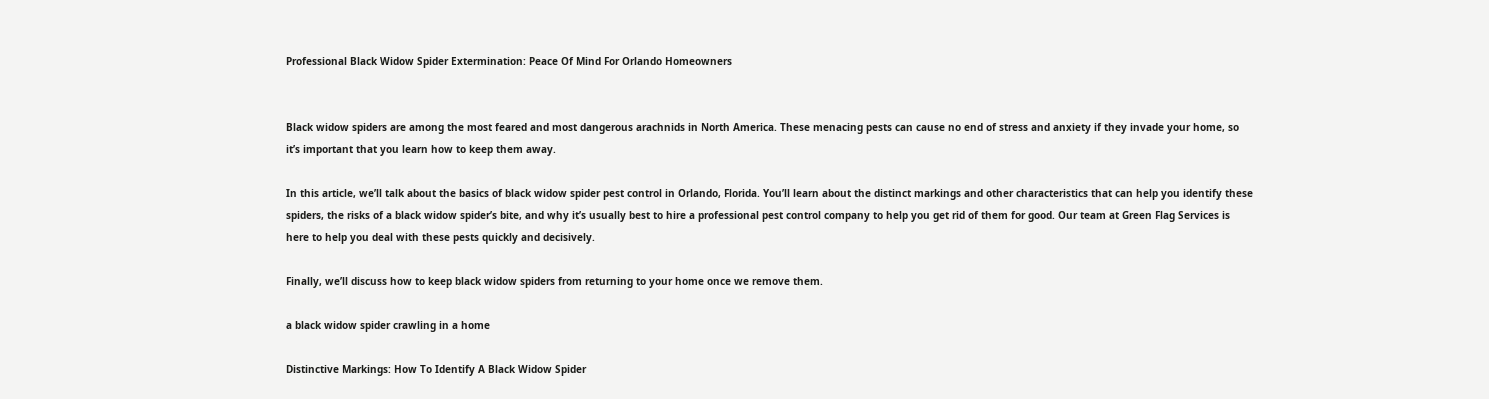Professional Black Widow Spider Extermination: Peace Of Mind For Orlando Homeowners


Black widow spiders are among the most feared and most dangerous arachnids in North America. These menacing pests can cause no end of stress and anxiety if they invade your home, so it’s important that you learn how to keep them away.

In this article, we’ll talk about the basics of black widow spider pest control in Orlando, Florida. You’ll learn about the distinct markings and other characteristics that can help you identify these spiders, the risks of a black widow spider’s bite, and why it’s usually best to hire a professional pest control company to help you get rid of them for good. Our team at Green Flag Services is here to help you deal with these pests quickly and decisively.

Finally, we’ll discuss how to keep black widow spiders from returning to your home once we remove them.

a black widow spider crawling in a home

Distinctive Markings: How To Identify A Black Widow Spider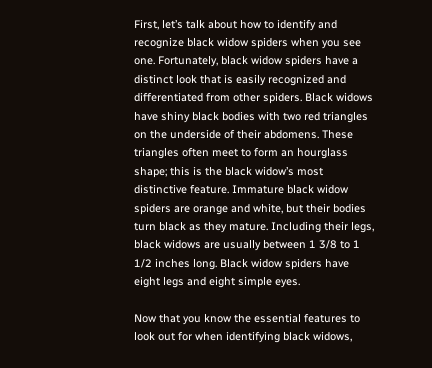First, let’s talk about how to identify and recognize black widow spiders when you see one. Fortunately, black widow spiders have a distinct look that is easily recognized and differentiated from other spiders. Black widows have shiny black bodies with two red triangles on the underside of their abdomens. These triangles often meet to form an hourglass shape; this is the black widow’s most distinctive feature. Immature black widow spiders are orange and white, but their bodies turn black as they mature. Including their legs, black widows are usually between 1 3/8 to 1 1/2 inches long. Black widow spiders have eight legs and eight simple eyes.

Now that you know the essential features to look out for when identifying black widows,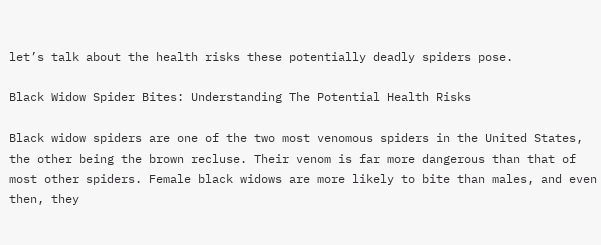let’s talk about the health risks these potentially deadly spiders pose.

Black Widow Spider Bites: Understanding The Potential Health Risks

Black widow spiders are one of the two most venomous spiders in the United States, the other being the brown recluse. Their venom is far more dangerous than that of most other spiders. Female black widows are more likely to bite than males, and even then, they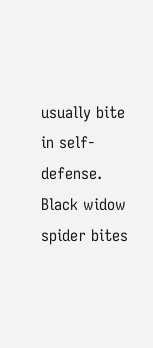usually bite in self-defense. Black widow spider bites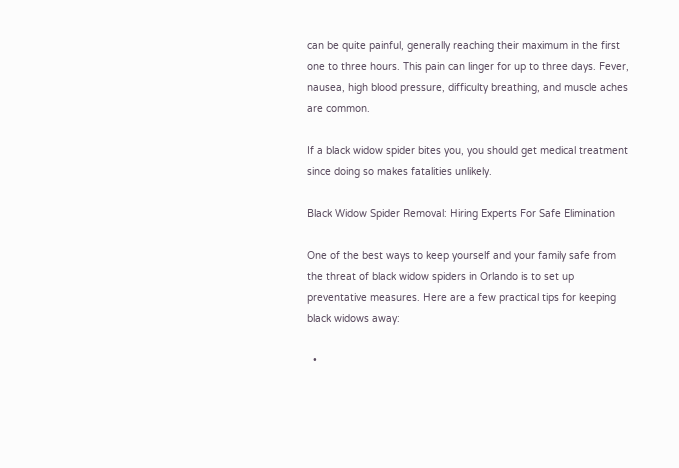can be quite painful, generally reaching their maximum in the first one to three hours. This pain can linger for up to three days. Fever, nausea, high blood pressure, difficulty breathing, and muscle aches are common.

If a black widow spider bites you, you should get medical treatment since doing so makes fatalities unlikely.

Black Widow Spider Removal: Hiring Experts For Safe Elimination

One of the best ways to keep yourself and your family safe from the threat of black widow spiders in Orlando is to set up preventative measures. Here are a few practical tips for keeping black widows away:

  •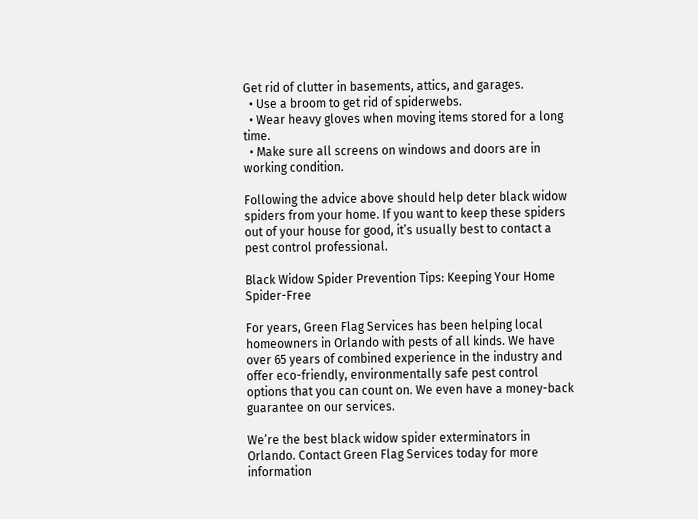Get rid of clutter in basements, attics, and garages.
  • Use a broom to get rid of spiderwebs.
  • Wear heavy gloves when moving items stored for a long time.
  • Make sure all screens on windows and doors are in working condition.

Following the advice above should help deter black widow spiders from your home. If you want to keep these spiders out of your house for good, it’s usually best to contact a pest control professional.

Black Widow Spider Prevention Tips: Keeping Your Home Spider-Free

For years, Green Flag Services has been helping local homeowners in Orlando with pests of all kinds. We have over 65 years of combined experience in the industry and offer eco-friendly, environmentally safe pest control options that you can count on. We even have a money-back guarantee on our services.

We’re the best black widow spider exterminators in Orlando. Contact Green Flag Services today for more information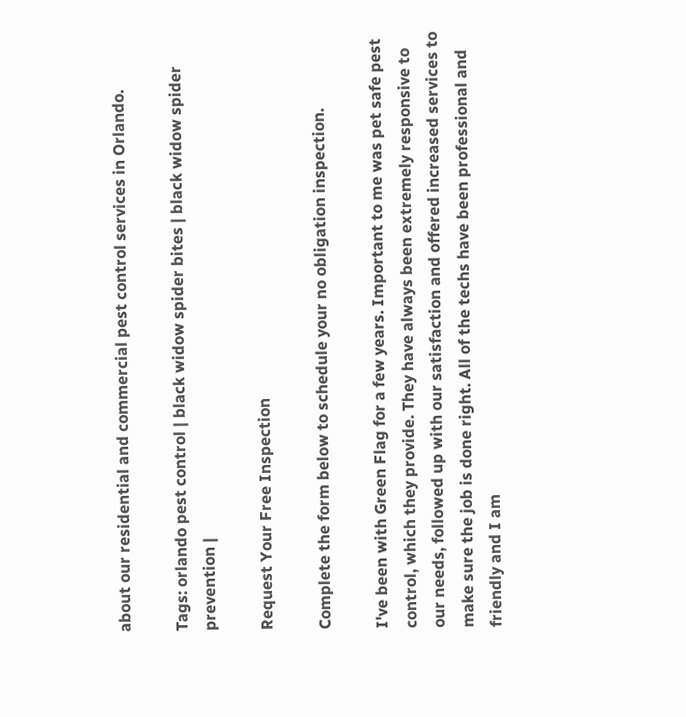about our residential and commercial pest control services in Orlando.

Tags: orlando pest control | black widow spider bites | black widow spider prevention |

Request Your Free Inspection

Complete the form below to schedule your no obligation inspection.

I've been with Green Flag for a few years. Important to me was pet safe pest control, which they provide. They have always been extremely responsive to our needs, followed up with our satisfaction and offered increased services to make sure the job is done right. All of the techs have been professional and friendly and I am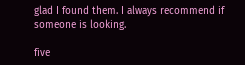glad I found them. I always recommend if someone is looking.

five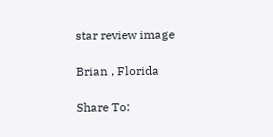star review image

Brian , Florida

Share To: